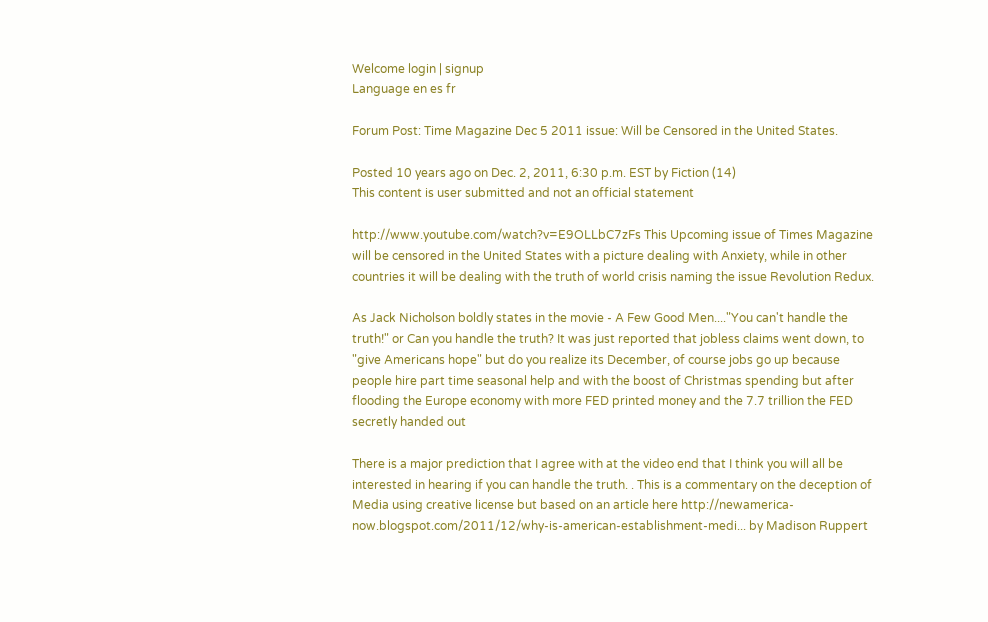Welcome login | signup
Language en es fr

Forum Post: Time Magazine Dec 5 2011 issue: Will be Censored in the United States.

Posted 10 years ago on Dec. 2, 2011, 6:30 p.m. EST by Fiction (14)
This content is user submitted and not an official statement

http://www.youtube.com/watch?v=E9OLLbC7zFs This Upcoming issue of Times Magazine will be censored in the United States with a picture dealing with Anxiety, while in other countries it will be dealing with the truth of world crisis naming the issue Revolution Redux.

As Jack Nicholson boldly states in the movie - A Few Good Men...."You can't handle the truth!" or Can you handle the truth? It was just reported that jobless claims went down, to "give Americans hope" but do you realize its December, of course jobs go up because people hire part time seasonal help and with the boost of Christmas spending but after flooding the Europe economy with more FED printed money and the 7.7 trillion the FED secretly handed out

There is a major prediction that I agree with at the video end that I think you will all be interested in hearing if you can handle the truth. . This is a commentary on the deception of Media using creative license but based on an article here http://newamerica-now.blogspot.com/2011/12/why-is-american-establishment-medi... by Madison Ruppert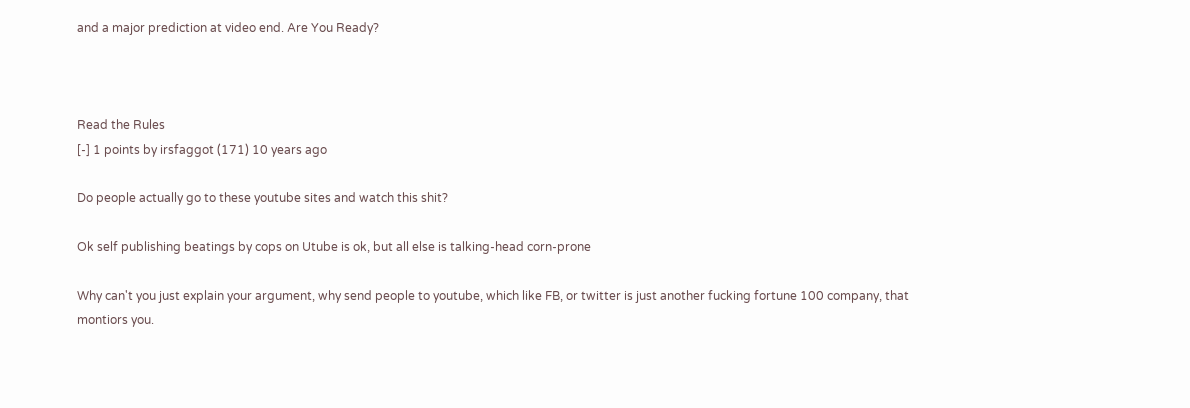and a major prediction at video end. Are You Ready?



Read the Rules
[-] 1 points by irsfaggot (171) 10 years ago

Do people actually go to these youtube sites and watch this shit?

Ok self publishing beatings by cops on Utube is ok, but all else is talking-head corn-prone

Why can't you just explain your argument, why send people to youtube, which like FB, or twitter is just another fucking fortune 100 company, that montiors you.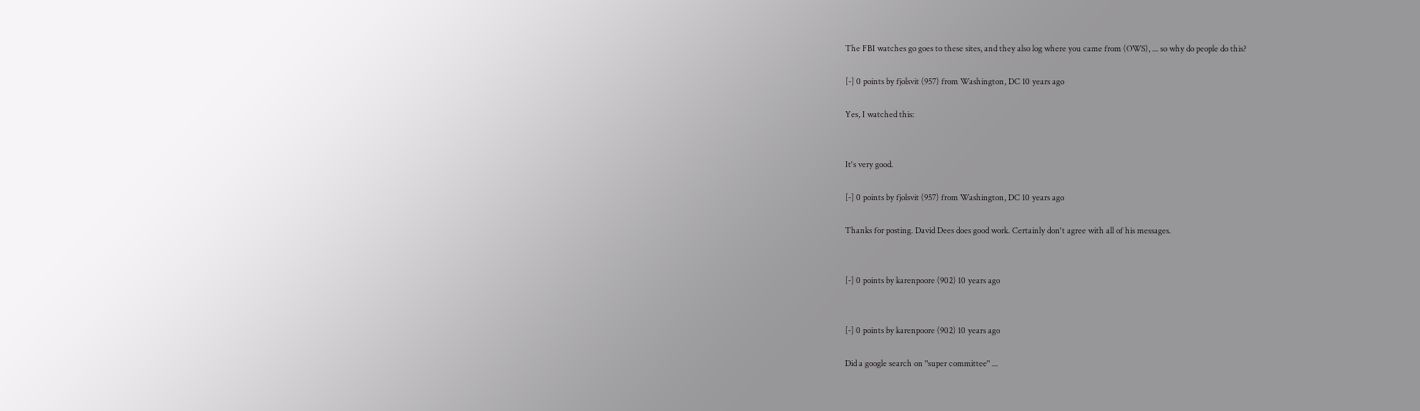The FBI watches go goes to these sites, and they also log where you came from (OWS), ... so why do people do this?

[-] 0 points by fjolsvit (957) from Washington, DC 10 years ago

Yes, I watched this:


It's very good.

[-] 0 points by fjolsvit (957) from Washington, DC 10 years ago

Thanks for posting. David Dees does good work. Certainly don't agree with all of his messages.


[-] 0 points by karenpoore (902) 10 years ago


[-] 0 points by karenpoore (902) 10 years ago

Did a google search on "super committee" ...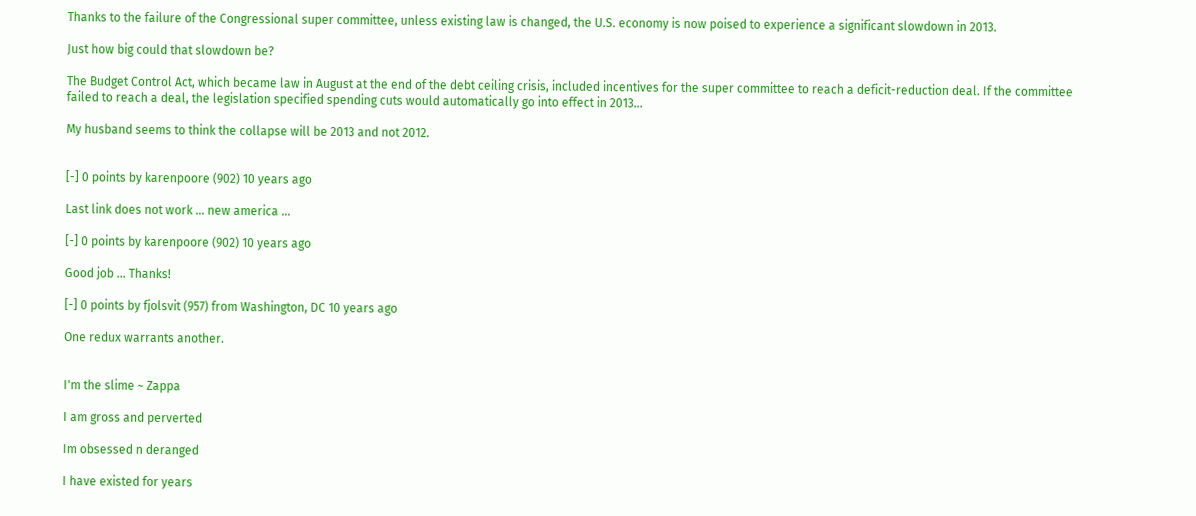Thanks to the failure of the Congressional super committee, unless existing law is changed, the U.S. economy is now poised to experience a significant slowdown in 2013.

Just how big could that slowdown be?

The Budget Control Act, which became law in August at the end of the debt ceiling crisis, included incentives for the super committee to reach a deficit-reduction deal. If the committee failed to reach a deal, the legislation specified spending cuts would automatically go into effect in 2013...

My husband seems to think the collapse will be 2013 and not 2012.


[-] 0 points by karenpoore (902) 10 years ago

Last link does not work ... new america ...

[-] 0 points by karenpoore (902) 10 years ago

Good job ... Thanks!

[-] 0 points by fjolsvit (957) from Washington, DC 10 years ago

One redux warrants another.


I'm the slime ~ Zappa

I am gross and perverted

Im obsessed n deranged

I have existed for years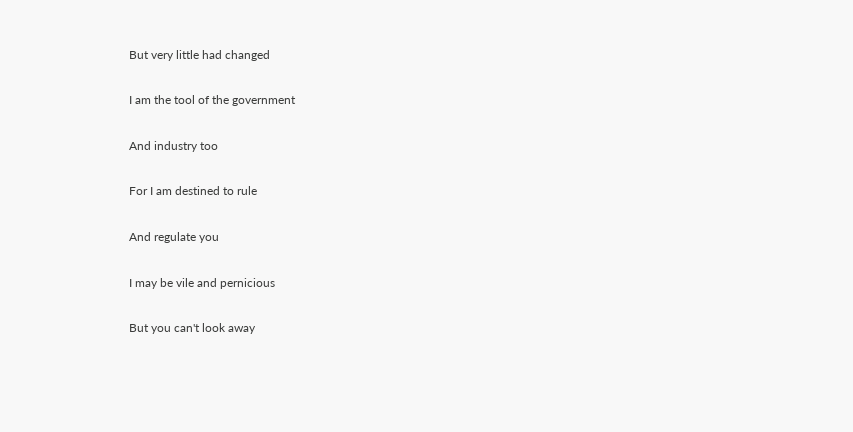But very little had changed

I am the tool of the government

And industry too

For I am destined to rule

And regulate you

I may be vile and pernicious

But you can't look away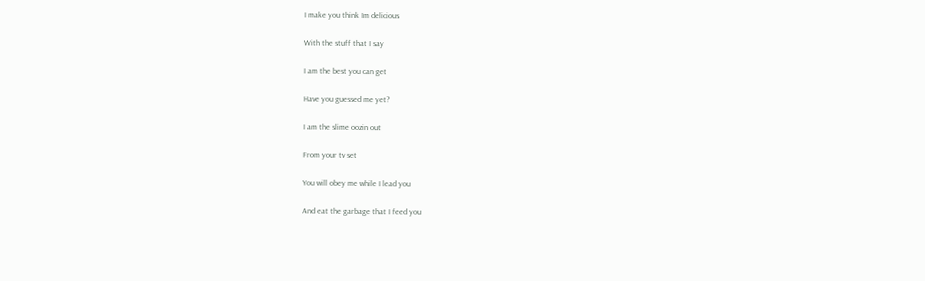I make you think Im delicious

With the stuff that I say

I am the best you can get

Have you guessed me yet?

I am the slime oozin out

From your tv set

You will obey me while I lead you

And eat the garbage that I feed you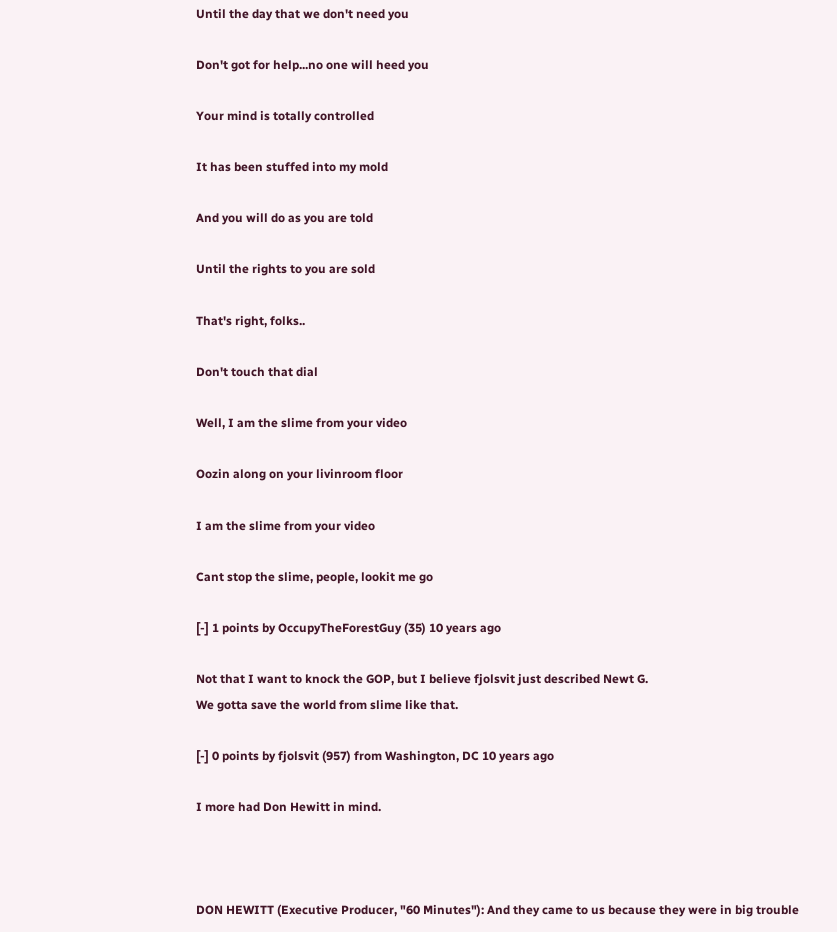Until the day that we don't need you

Don't got for help...no one will heed you

Your mind is totally controlled

It has been stuffed into my mold

And you will do as you are told

Until the rights to you are sold

That's right, folks..

Don't touch that dial

Well, I am the slime from your video

Oozin along on your livinroom floor

I am the slime from your video

Cant stop the slime, people, lookit me go

[-] 1 points by OccupyTheForestGuy (35) 10 years ago

Not that I want to knock the GOP, but I believe fjolsvit just described Newt G.
We gotta save the world from slime like that.

[-] 0 points by fjolsvit (957) from Washington, DC 10 years ago

I more had Don Hewitt in mind.



DON HEWITT (Executive Producer, "60 Minutes"): And they came to us because they were in big trouble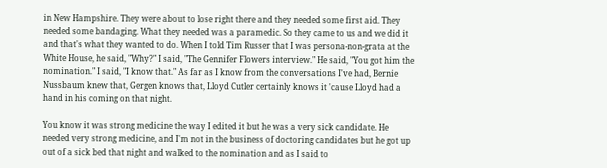in New Hampshire. They were about to lose right there and they needed some first aid. They needed some bandaging. What they needed was a paramedic. So they came to us and we did it and that's what they wanted to do. When I told Tim Russer that I was persona-non-grata at the White House, he said, "Why?" I said, "The Gennifer Flowers interview." He said, "You got him the nomination." I said, "I know that." As far as I know from the conversations I've had, Bernie Nussbaum knew that, Gergen knows that, Lloyd Cutler certainly knows it 'cause Lloyd had a hand in his coming on that night.

You know it was strong medicine the way I edited it but he was a very sick candidate. He needed very strong medicine, and I'm not in the business of doctoring candidates but he got up out of a sick bed that night and walked to the nomination and as I said to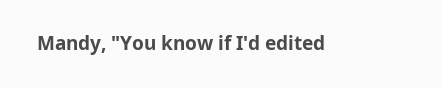Mandy, "You know if I'd edited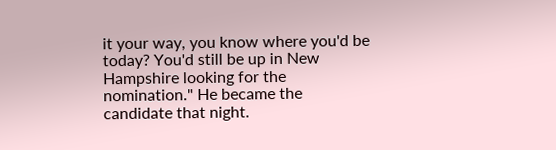it your way, you know where you'd be today? You'd still be up in New Hampshire looking for the nomination." He became the candidate that night.